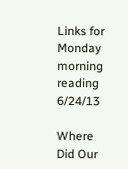Links for Monday morning reading 6/24/13

Where Did Our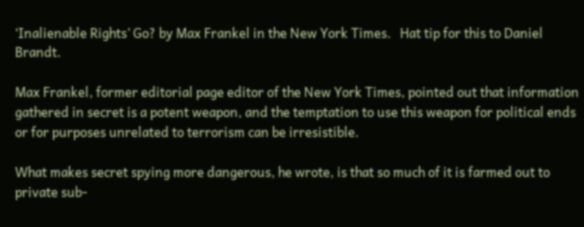‘Inalienable Rights’ Go? by Max Frankel in the New York Times.   Hat tip for this to Daniel Brandt.

Max Frankel, former editorial page editor of the New York Times, pointed out that information gathered in secret is a potent weapon, and the temptation to use this weapon for political ends or for purposes unrelated to terrorism can be irresistible.

What makes secret spying more dangerous, he wrote, is that so much of it is farmed out to private sub-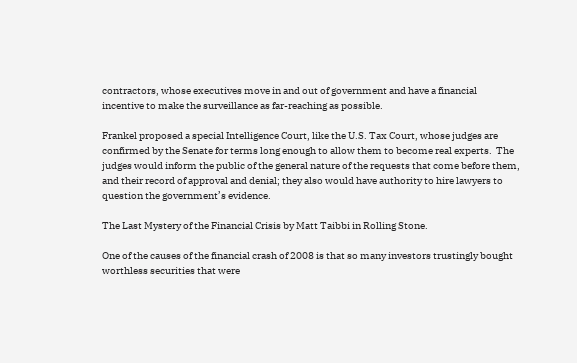contractors, whose executives move in and out of government and have a financial incentive to make the surveillance as far-reaching as possible.

Frankel proposed a special Intelligence Court, like the U.S. Tax Court, whose judges are confirmed by the Senate for terms long enough to allow them to become real experts.  The judges would inform the public of the general nature of the requests that come before them, and their record of approval and denial; they also would have authority to hire lawyers to question the government’s evidence.

The Last Mystery of the Financial Crisis by Matt Taibbi in Rolling Stone.

One of the causes of the financial crash of 2008 is that so many investors trustingly bought worthless securities that were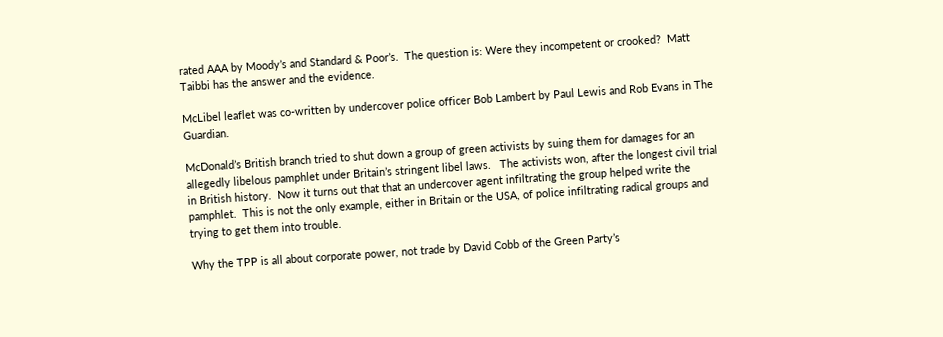rated AAA by Moody’s and Standard & Poor’s.  The question is: Were they incompetent or crooked?  Matt Taibbi has the answer and the evidence.

McLibel leaflet was co-written by undercover police officer Bob Lambert by Paul Lewis and Rob Evans in The Guardian.

McDonald’s British branch tried to shut down a group of green activists by suing them for damages for an allegedly libelous pamphlet under Britain’s stringent libel laws.   The activists won, after the longest civil trial in British history.  Now it turns out that that an undercover agent infiltrating the group helped write the pamphlet.  This is not the only example, either in Britain or the USA, of police infiltrating radical groups and trying to get them into trouble.

Why the TPP is all about corporate power, not trade by David Cobb of the Green Party’s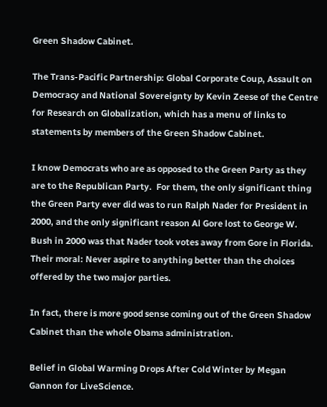Green Shadow Cabinet.

The Trans-Pacific Partnership: Global Corporate Coup, Assault on Democracy and National Sovereignty by Kevin Zeese of the Centre for Research on Globalization, which has a menu of links to statements by members of the Green Shadow Cabinet.

I know Democrats who are as opposed to the Green Party as they are to the Republican Party.  For them, the only significant thing the Green Party ever did was to run Ralph Nader for President in 2000, and the only significant reason Al Gore lost to George W. Bush in 2000 was that Nader took votes away from Gore in Florida.  Their moral: Never aspire to anything better than the choices offered by the two major parties.

In fact, there is more good sense coming out of the Green Shadow Cabinet than the whole Obama administration.

Belief in Global Warming Drops After Cold Winter by Megan Gannon for LiveScience.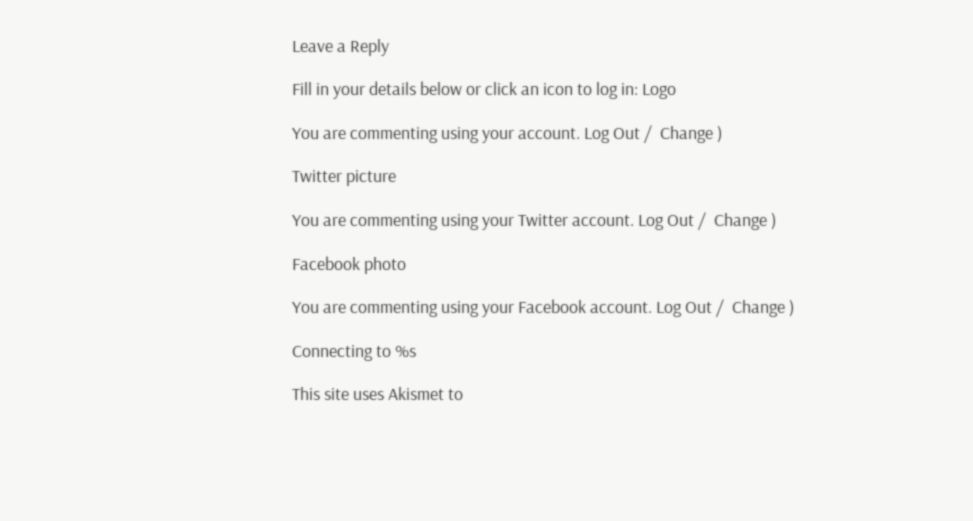Leave a Reply

Fill in your details below or click an icon to log in: Logo

You are commenting using your account. Log Out /  Change )

Twitter picture

You are commenting using your Twitter account. Log Out /  Change )

Facebook photo

You are commenting using your Facebook account. Log Out /  Change )

Connecting to %s

This site uses Akismet to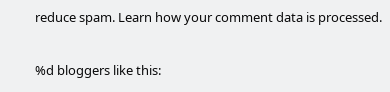reduce spam. Learn how your comment data is processed.

%d bloggers like this: